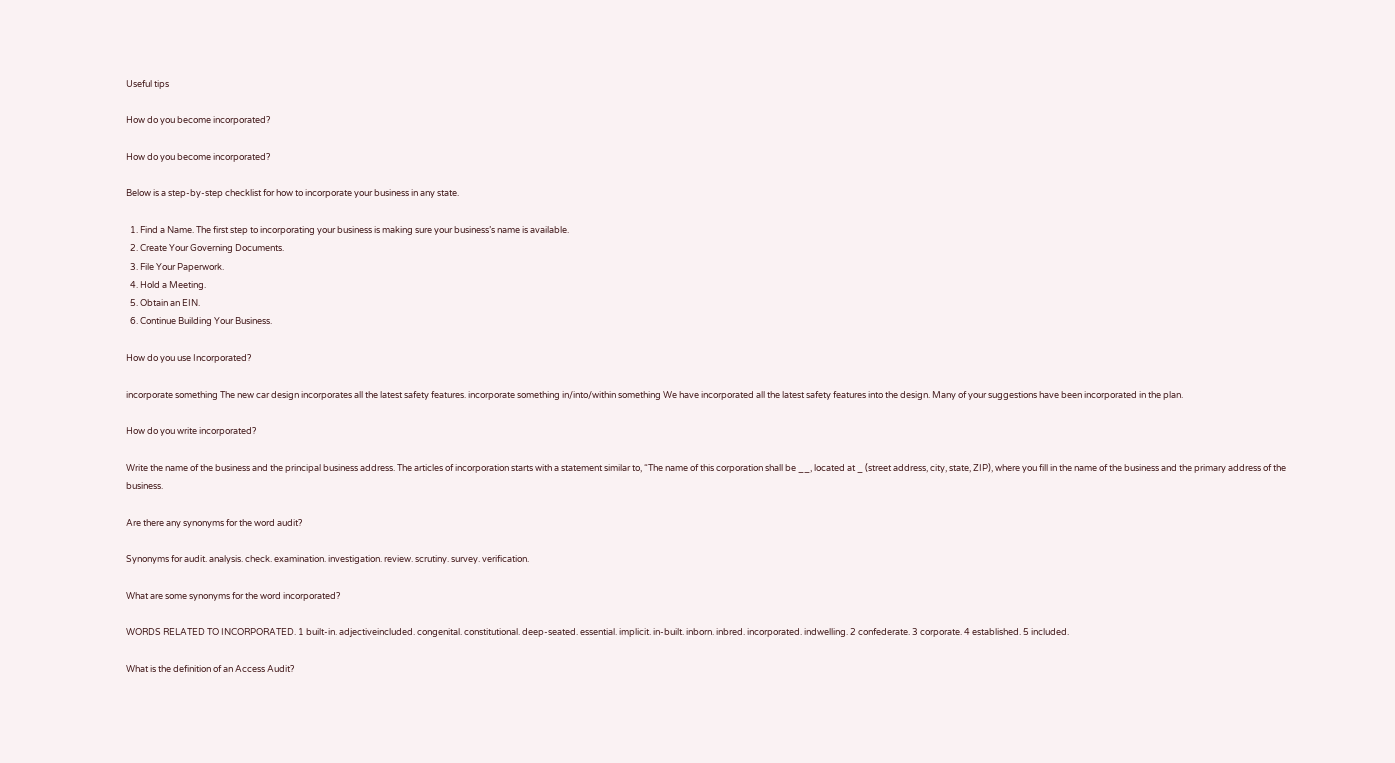Useful tips

How do you become incorporated?

How do you become incorporated?

Below is a step-by-step checklist for how to incorporate your business in any state.

  1. Find a Name. The first step to incorporating your business is making sure your business’s name is available.
  2. Create Your Governing Documents.
  3. File Your Paperwork.
  4. Hold a Meeting.
  5. Obtain an EIN.
  6. Continue Building Your Business.

How do you use Incorporated?

incorporate something The new car design incorporates all the latest safety features. incorporate something in/into/within something We have incorporated all the latest safety features into the design. Many of your suggestions have been incorporated in the plan.

How do you write incorporated?

Write the name of the business and the principal business address. The articles of incorporation starts with a statement similar to, “The name of this corporation shall be __, located at _ (street address, city, state, ZIP), where you fill in the name of the business and the primary address of the business.

Are there any synonyms for the word audit?

Synonyms for audit. analysis. check. examination. investigation. review. scrutiny. survey. verification.

What are some synonyms for the word incorporated?

WORDS RELATED TO INCORPORATED. 1 built-in. adjectiveincluded. congenital. constitutional. deep-seated. essential. implicit. in-built. inborn. inbred. incorporated. indwelling. 2 confederate. 3 corporate. 4 established. 5 included.

What is the definition of an Access Audit?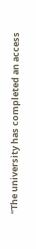“The university has completed an access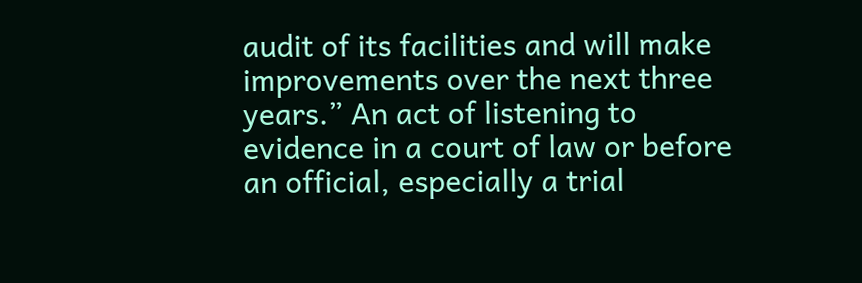audit of its facilities and will make improvements over the next three years.” An act of listening to evidence in a court of law or before an official, especially a trial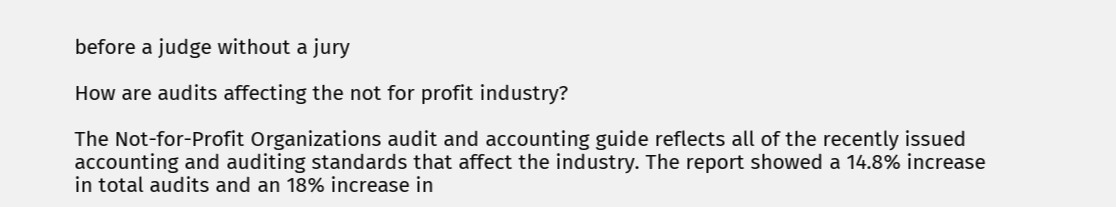before a judge without a jury

How are audits affecting the not for profit industry?

The Not-for-Profit Organizations audit and accounting guide reflects all of the recently issued accounting and auditing standards that affect the industry. The report showed a 14.8% increase in total audits and an 18% increase in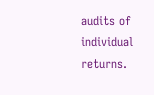audits of individual returns.